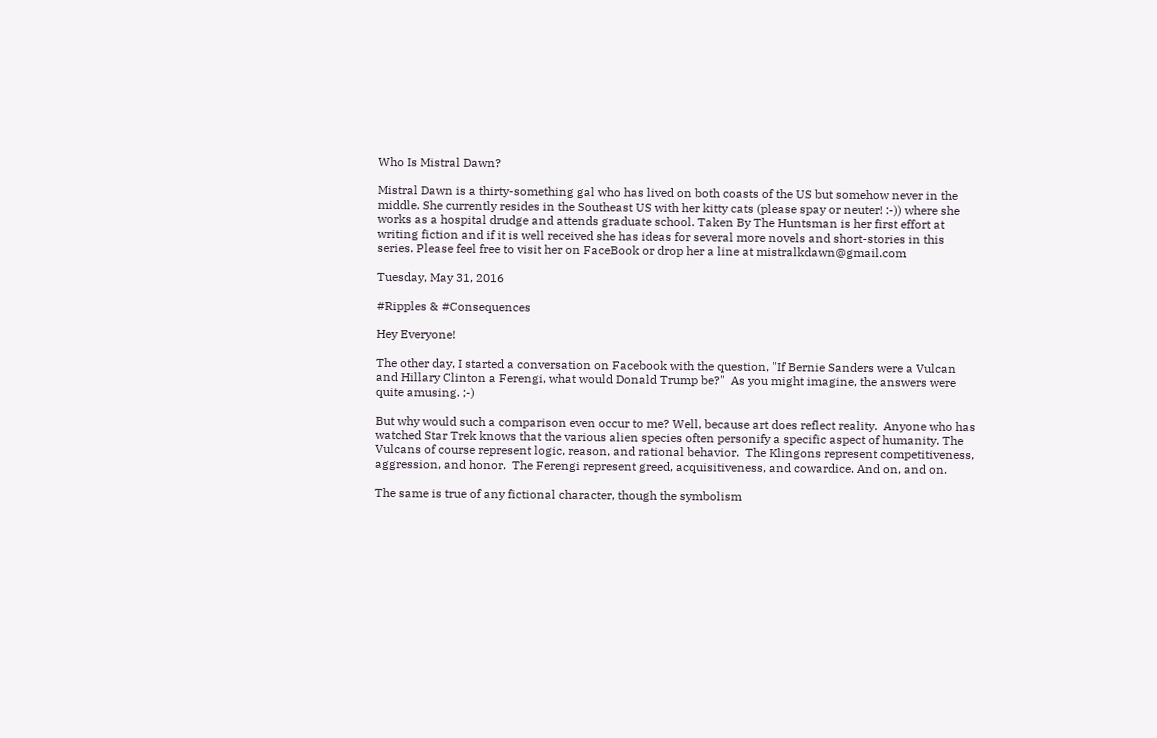Who Is Mistral Dawn?

Mistral Dawn is a thirty-something gal who has lived on both coasts of the US but somehow never in the middle. She currently resides in the Southeast US with her kitty cats (please spay or neuter! :-)) where she works as a hospital drudge and attends graduate school. Taken By The Huntsman is her first effort at writing fiction and if it is well received she has ideas for several more novels and short-stories in this series. Please feel free to visit her on FaceBook or drop her a line at mistralkdawn@gmail.com

Tuesday, May 31, 2016

#Ripples & #Consequences

Hey Everyone!

The other day, I started a conversation on Facebook with the question, "If Bernie Sanders were a Vulcan and Hillary Clinton a Ferengi, what would Donald Trump be?"  As you might imagine, the answers were quite amusing. ;-)

But why would such a comparison even occur to me? Well, because art does reflect reality.  Anyone who has watched Star Trek knows that the various alien species often personify a specific aspect of humanity. The Vulcans of course represent logic, reason, and rational behavior.  The Klingons represent competitiveness, aggression, and honor.  The Ferengi represent greed, acquisitiveness, and cowardice. And on, and on.

The same is true of any fictional character, though the symbolism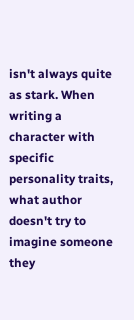isn't always quite as stark. When writing a character with specific personality traits, what author doesn't try to imagine someone they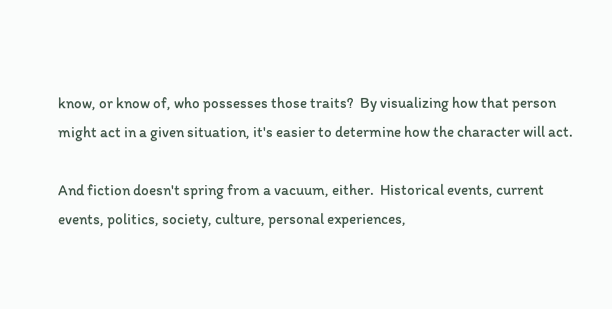know, or know of, who possesses those traits?  By visualizing how that person might act in a given situation, it's easier to determine how the character will act.

And fiction doesn't spring from a vacuum, either.  Historical events, current events, politics, society, culture, personal experiences,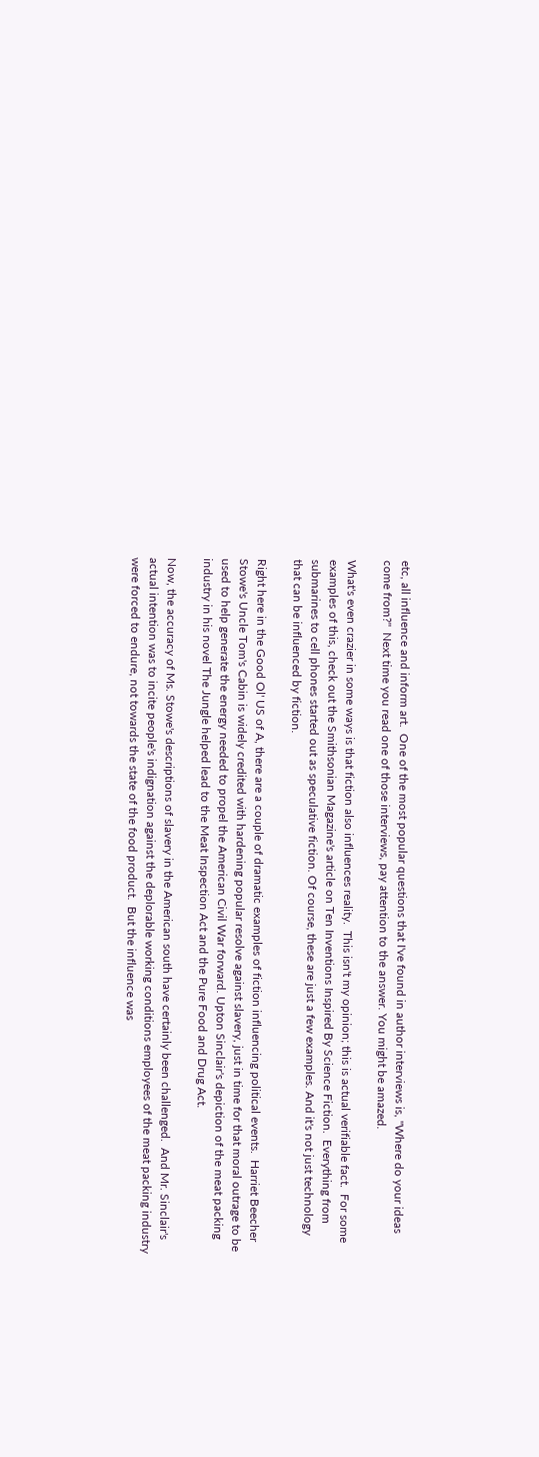etc, all influence and inform art.  One of the most popular questions that I've found in author interviews is, "Where do your ideas come from?"  Next time you read one of those interviews, pay attention to the answer. You might be amazed.

What's even crazier in some ways is that fiction also influences reality.  This isn't my opinion; this is actual verifiable fact.  For some examples of this, check out the Smithsonian Magazine's article on Ten Inventions Inspired By Science Fiction.  Everything from submarines to cell phones started out as speculative fiction. Of course, these are just a few examples. And it's not just technology that can be influenced by fiction.

Right here in the Good Ol' US of A, there are a couple of dramatic examples of fiction influencing political events.  Harriet Beecher Stowe's Uncle Tom's Cabin is widely credited with hardening popular resolve against slavery, just in time for that moral outrage to be used to help generate the energy needed to propel the American Civil War forward. Upton Sinclair's depiction of the meat packing industry in his novel The Jungle helped lead to the Meat Inspection Act and the Pure Food and Drug Act.

Now, the accuracy of Ms. Stowe's descriptions of slavery in the American south have certainly been challenged.  And Mr. Sinclair's actual intention was to incite people's indignation against the deplorable working conditions employees of the meat packing industry were forced to endure, not towards the state of the food product.  But the influence was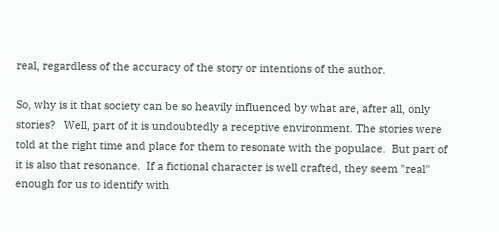real, regardless of the accuracy of the story or intentions of the author.

So, why is it that society can be so heavily influenced by what are, after all, only stories?   Well, part of it is undoubtedly a receptive environment. The stories were told at the right time and place for them to resonate with the populace.  But part of it is also that resonance.  If a fictional character is well crafted, they seem "real" enough for us to identify with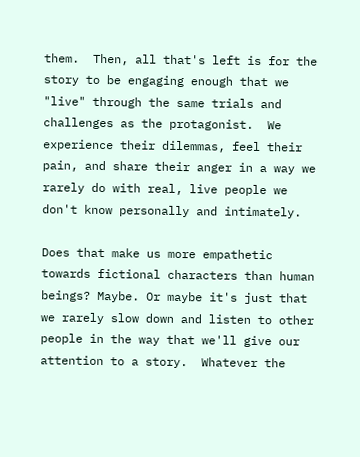them.  Then, all that's left is for the story to be engaging enough that we "live" through the same trials and challenges as the protagonist.  We experience their dilemmas, feel their pain, and share their anger in a way we rarely do with real, live people we don't know personally and intimately.

Does that make us more empathetic towards fictional characters than human beings? Maybe. Or maybe it's just that we rarely slow down and listen to other people in the way that we'll give our attention to a story.  Whatever the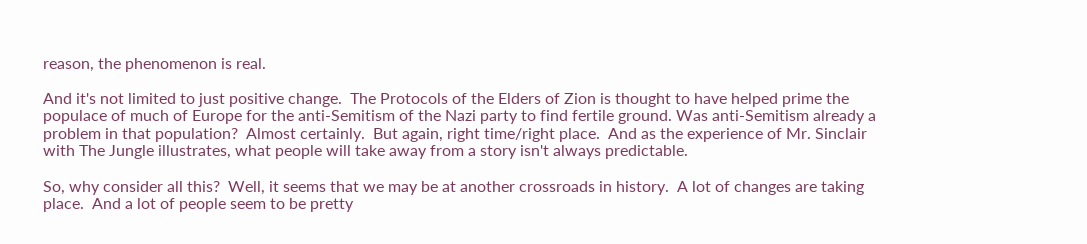reason, the phenomenon is real.

And it's not limited to just positive change.  The Protocols of the Elders of Zion is thought to have helped prime the populace of much of Europe for the anti-Semitism of the Nazi party to find fertile ground. Was anti-Semitism already a problem in that population?  Almost certainly.  But again, right time/right place.  And as the experience of Mr. Sinclair with The Jungle illustrates, what people will take away from a story isn't always predictable.

So, why consider all this?  Well, it seems that we may be at another crossroads in history.  A lot of changes are taking place.  And a lot of people seem to be pretty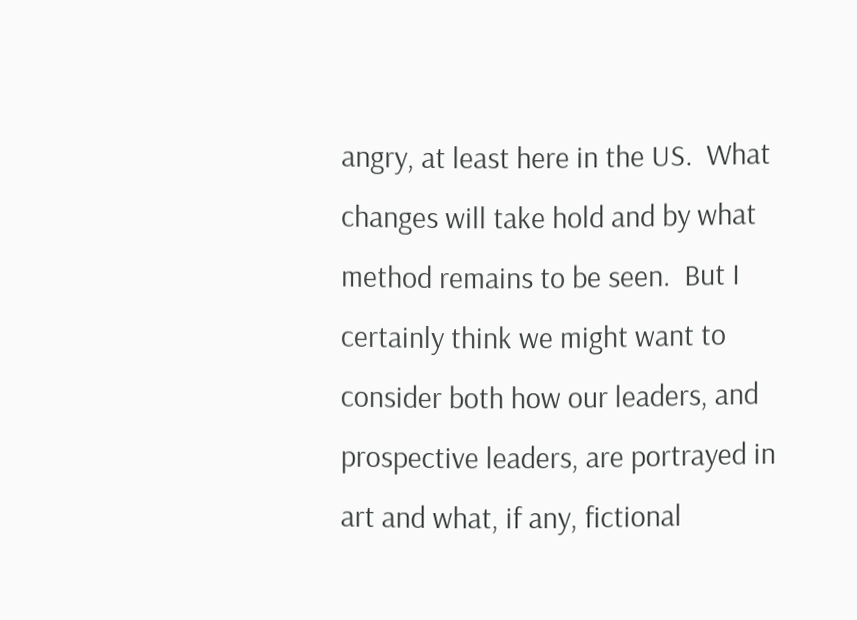angry, at least here in the US.  What changes will take hold and by what method remains to be seen.  But I certainly think we might want to consider both how our leaders, and prospective leaders, are portrayed in art and what, if any, fictional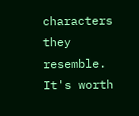characters they resemble.  It's worth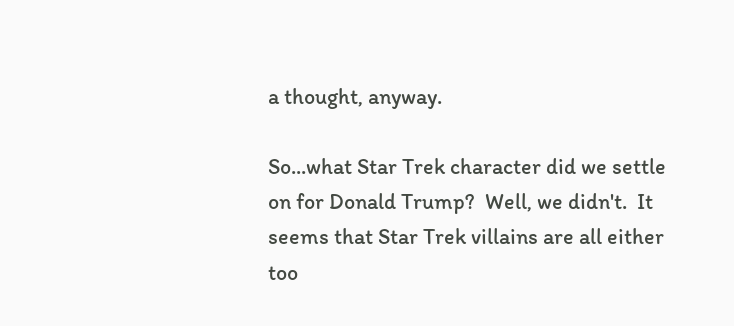a thought, anyway.

So...what Star Trek character did we settle on for Donald Trump?  Well, we didn't.  It seems that Star Trek villains are all either too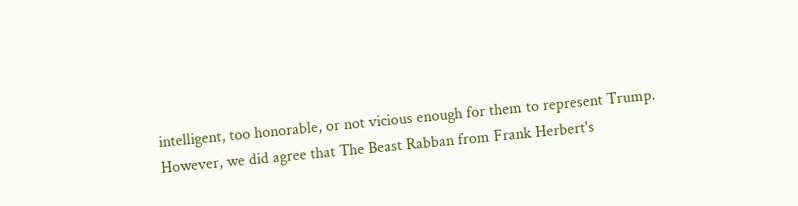intelligent, too honorable, or not vicious enough for them to represent Trump.  However, we did agree that The Beast Rabban from Frank Herbert's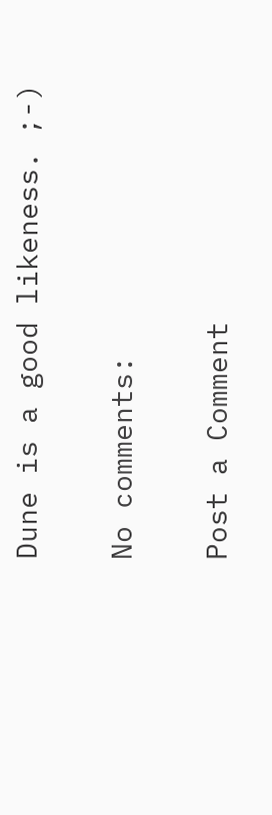Dune is a good likeness. ;-)

No comments:

Post a Comment